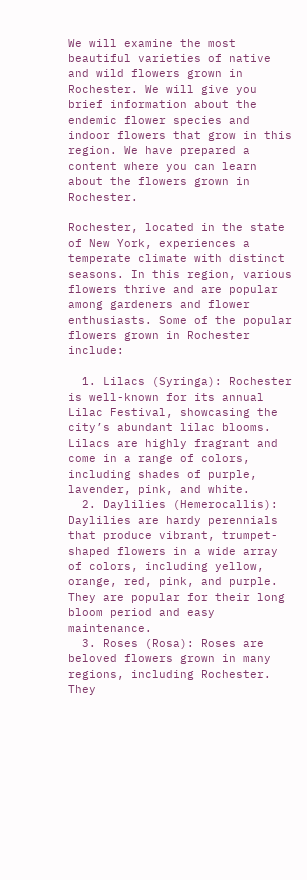We will examine the most beautiful varieties of native and wild flowers grown in Rochester. We will give you brief information about the endemic flower species and indoor flowers that grow in this region. We have prepared a content where you can learn about the flowers grown in Rochester.

Rochester, located in the state of New York, experiences a temperate climate with distinct seasons. In this region, various flowers thrive and are popular among gardeners and flower enthusiasts. Some of the popular flowers grown in Rochester include:

  1. Lilacs (Syringa): Rochester is well-known for its annual Lilac Festival, showcasing the city’s abundant lilac blooms. Lilacs are highly fragrant and come in a range of colors, including shades of purple, lavender, pink, and white.
  2. Daylilies (Hemerocallis): Daylilies are hardy perennials that produce vibrant, trumpet-shaped flowers in a wide array of colors, including yellow, orange, red, pink, and purple. They are popular for their long bloom period and easy maintenance.
  3. Roses (Rosa): Roses are beloved flowers grown in many regions, including Rochester. They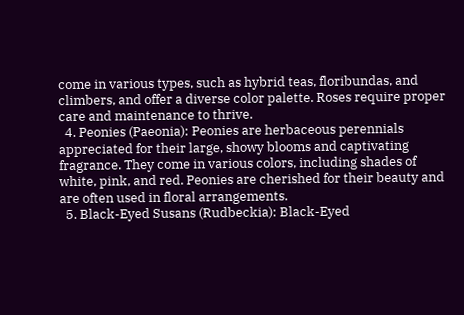come in various types, such as hybrid teas, floribundas, and climbers, and offer a diverse color palette. Roses require proper care and maintenance to thrive.
  4. Peonies (Paeonia): Peonies are herbaceous perennials appreciated for their large, showy blooms and captivating fragrance. They come in various colors, including shades of white, pink, and red. Peonies are cherished for their beauty and are often used in floral arrangements.
  5. Black-Eyed Susans (Rudbeckia): Black-Eyed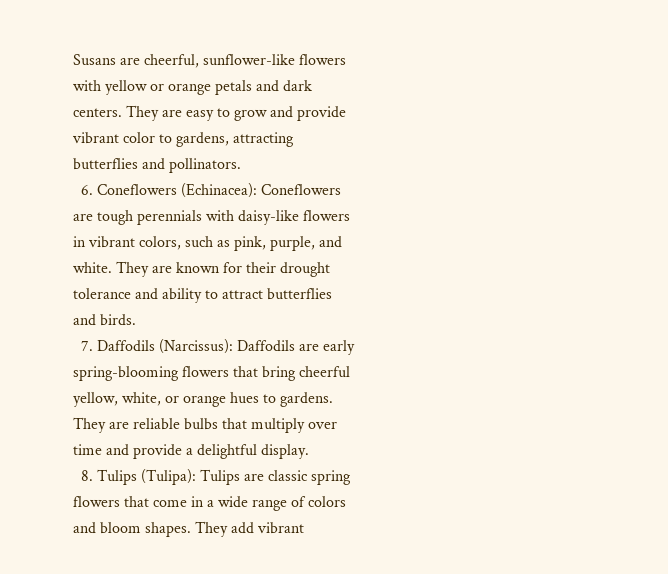Susans are cheerful, sunflower-like flowers with yellow or orange petals and dark centers. They are easy to grow and provide vibrant color to gardens, attracting butterflies and pollinators.
  6. Coneflowers (Echinacea): Coneflowers are tough perennials with daisy-like flowers in vibrant colors, such as pink, purple, and white. They are known for their drought tolerance and ability to attract butterflies and birds.
  7. Daffodils (Narcissus): Daffodils are early spring-blooming flowers that bring cheerful yellow, white, or orange hues to gardens. They are reliable bulbs that multiply over time and provide a delightful display.
  8. Tulips (Tulipa): Tulips are classic spring flowers that come in a wide range of colors and bloom shapes. They add vibrant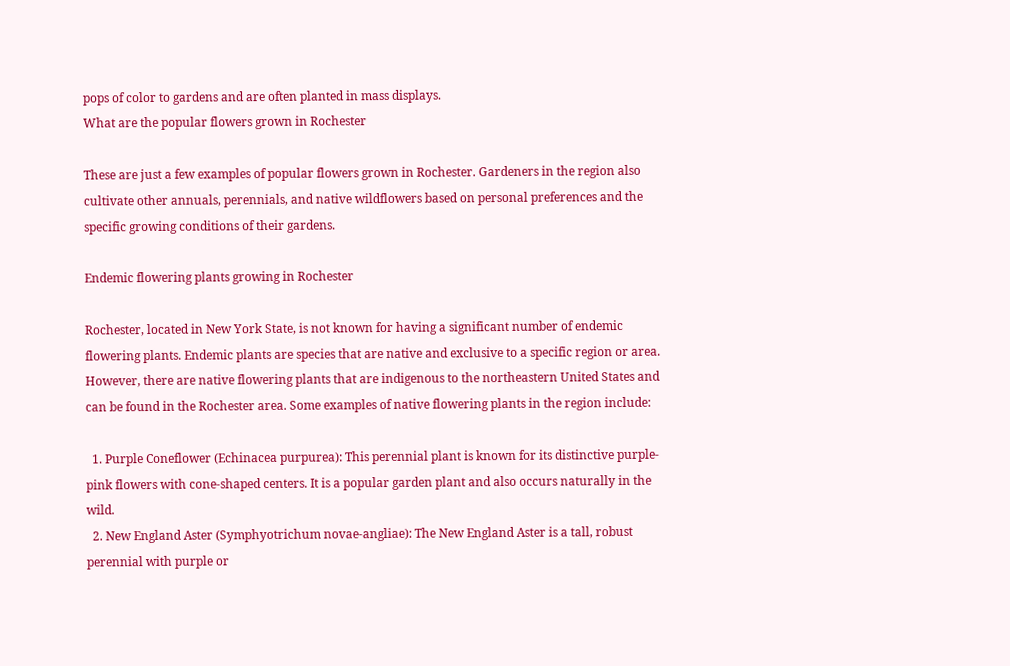pops of color to gardens and are often planted in mass displays.
What are the popular flowers grown in Rochester

These are just a few examples of popular flowers grown in Rochester. Gardeners in the region also cultivate other annuals, perennials, and native wildflowers based on personal preferences and the specific growing conditions of their gardens.

Endemic flowering plants growing in Rochester

Rochester, located in New York State, is not known for having a significant number of endemic flowering plants. Endemic plants are species that are native and exclusive to a specific region or area. However, there are native flowering plants that are indigenous to the northeastern United States and can be found in the Rochester area. Some examples of native flowering plants in the region include:

  1. Purple Coneflower (Echinacea purpurea): This perennial plant is known for its distinctive purple-pink flowers with cone-shaped centers. It is a popular garden plant and also occurs naturally in the wild.
  2. New England Aster (Symphyotrichum novae-angliae): The New England Aster is a tall, robust perennial with purple or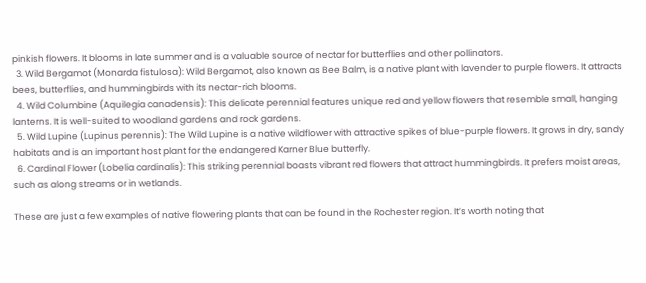pinkish flowers. It blooms in late summer and is a valuable source of nectar for butterflies and other pollinators.
  3. Wild Bergamot (Monarda fistulosa): Wild Bergamot, also known as Bee Balm, is a native plant with lavender to purple flowers. It attracts bees, butterflies, and hummingbirds with its nectar-rich blooms.
  4. Wild Columbine (Aquilegia canadensis): This delicate perennial features unique red and yellow flowers that resemble small, hanging lanterns. It is well-suited to woodland gardens and rock gardens.
  5. Wild Lupine (Lupinus perennis): The Wild Lupine is a native wildflower with attractive spikes of blue-purple flowers. It grows in dry, sandy habitats and is an important host plant for the endangered Karner Blue butterfly.
  6. Cardinal Flower (Lobelia cardinalis): This striking perennial boasts vibrant red flowers that attract hummingbirds. It prefers moist areas, such as along streams or in wetlands.

These are just a few examples of native flowering plants that can be found in the Rochester region. It’s worth noting that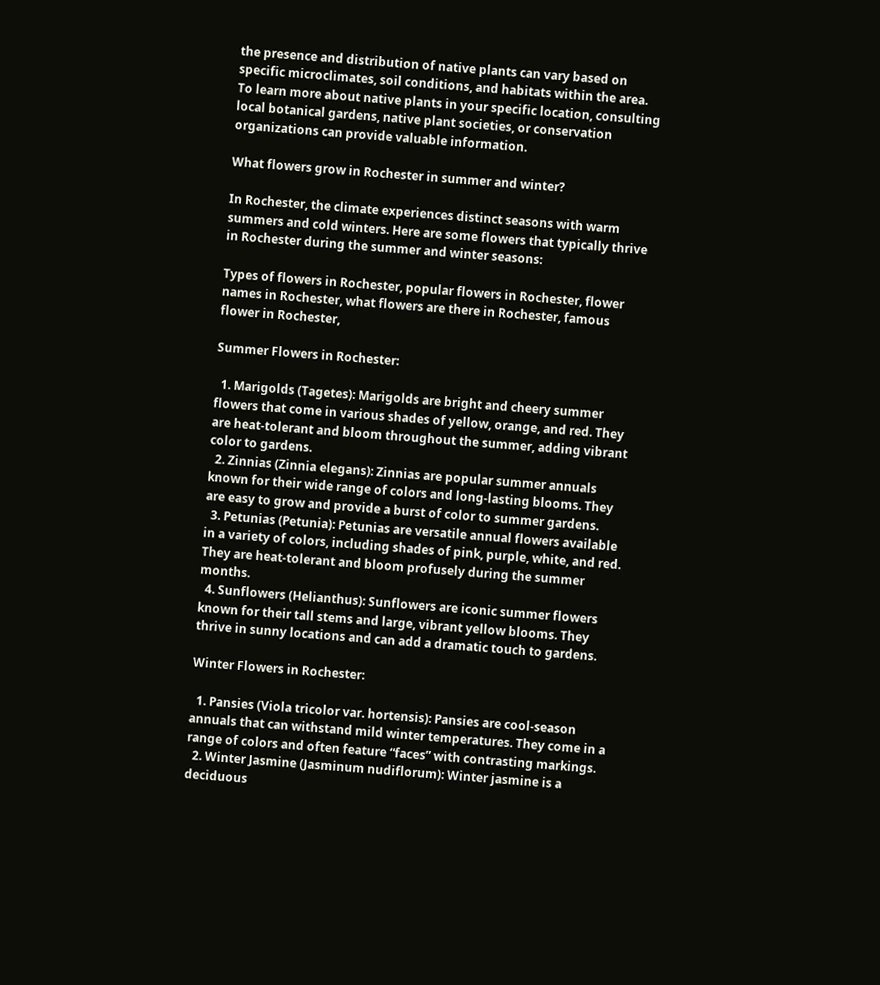the presence and distribution of native plants can vary based on specific microclimates, soil conditions, and habitats within the area. To learn more about native plants in your specific location, consulting local botanical gardens, native plant societies, or conservation organizations can provide valuable information.

What flowers grow in Rochester in summer and winter?

In Rochester, the climate experiences distinct seasons with warm summers and cold winters. Here are some flowers that typically thrive in Rochester during the summer and winter seasons:

Types of flowers in Rochester, popular flowers in Rochester, flower names in Rochester, what flowers are there in Rochester, famous flower in Rochester,

Summer Flowers in Rochester:

  1. Marigolds (Tagetes): Marigolds are bright and cheery summer flowers that come in various shades of yellow, orange, and red. They are heat-tolerant and bloom throughout the summer, adding vibrant color to gardens.
  2. Zinnias (Zinnia elegans): Zinnias are popular summer annuals known for their wide range of colors and long-lasting blooms. They are easy to grow and provide a burst of color to summer gardens.
  3. Petunias (Petunia): Petunias are versatile annual flowers available in a variety of colors, including shades of pink, purple, white, and red. They are heat-tolerant and bloom profusely during the summer months.
  4. Sunflowers (Helianthus): Sunflowers are iconic summer flowers known for their tall stems and large, vibrant yellow blooms. They thrive in sunny locations and can add a dramatic touch to gardens.

Winter Flowers in Rochester:

  1. Pansies (Viola tricolor var. hortensis): Pansies are cool-season annuals that can withstand mild winter temperatures. They come in a range of colors and often feature “faces” with contrasting markings.
  2. Winter Jasmine (Jasminum nudiflorum): Winter jasmine is a deciduous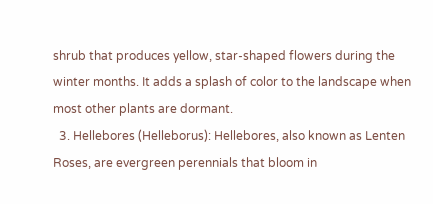shrub that produces yellow, star-shaped flowers during the winter months. It adds a splash of color to the landscape when most other plants are dormant.
  3. Hellebores (Helleborus): Hellebores, also known as Lenten Roses, are evergreen perennials that bloom in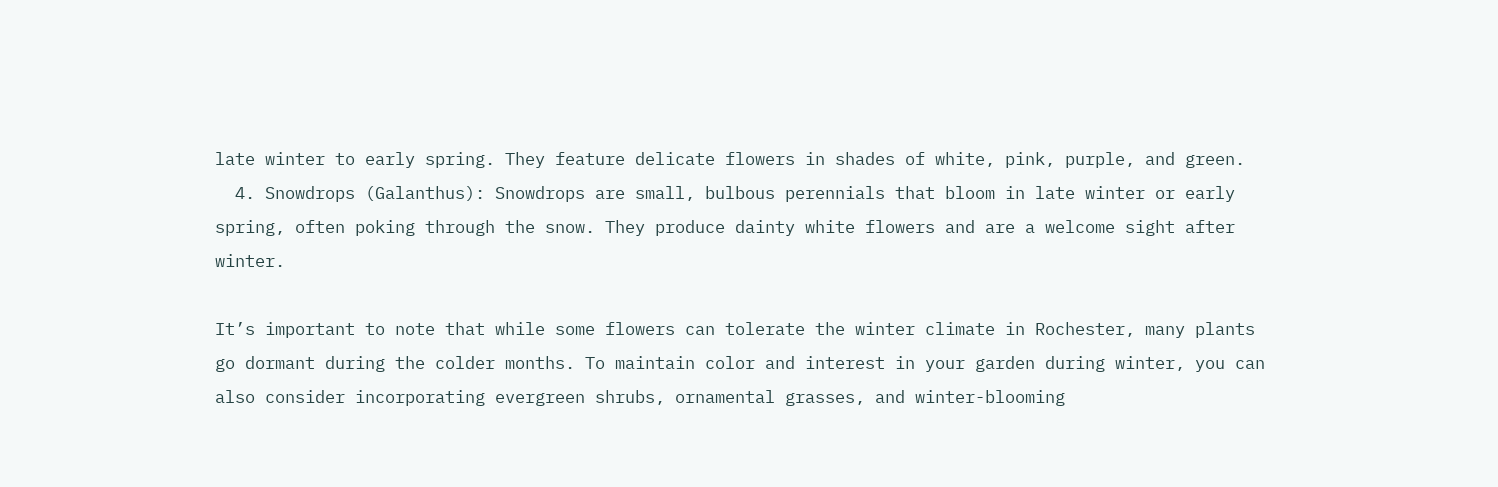late winter to early spring. They feature delicate flowers in shades of white, pink, purple, and green.
  4. Snowdrops (Galanthus): Snowdrops are small, bulbous perennials that bloom in late winter or early spring, often poking through the snow. They produce dainty white flowers and are a welcome sight after winter.

It’s important to note that while some flowers can tolerate the winter climate in Rochester, many plants go dormant during the colder months. To maintain color and interest in your garden during winter, you can also consider incorporating evergreen shrubs, ornamental grasses, and winter-blooming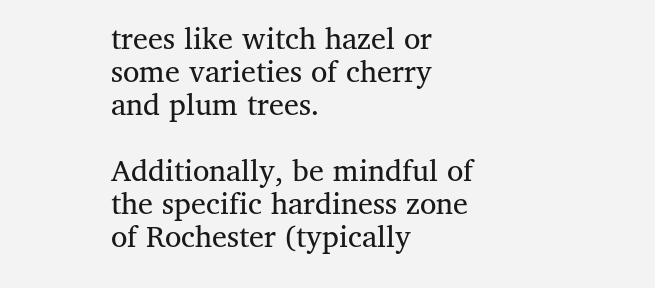trees like witch hazel or some varieties of cherry and plum trees.

Additionally, be mindful of the specific hardiness zone of Rochester (typically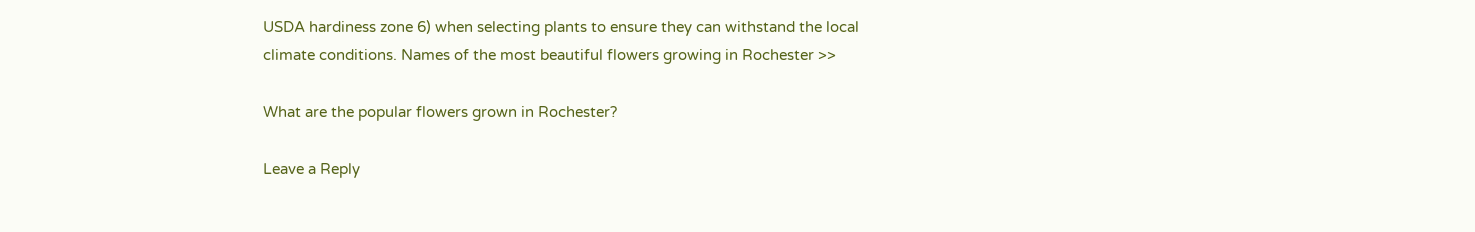USDA hardiness zone 6) when selecting plants to ensure they can withstand the local climate conditions. Names of the most beautiful flowers growing in Rochester >>

What are the popular flowers grown in Rochester?

Leave a Reply